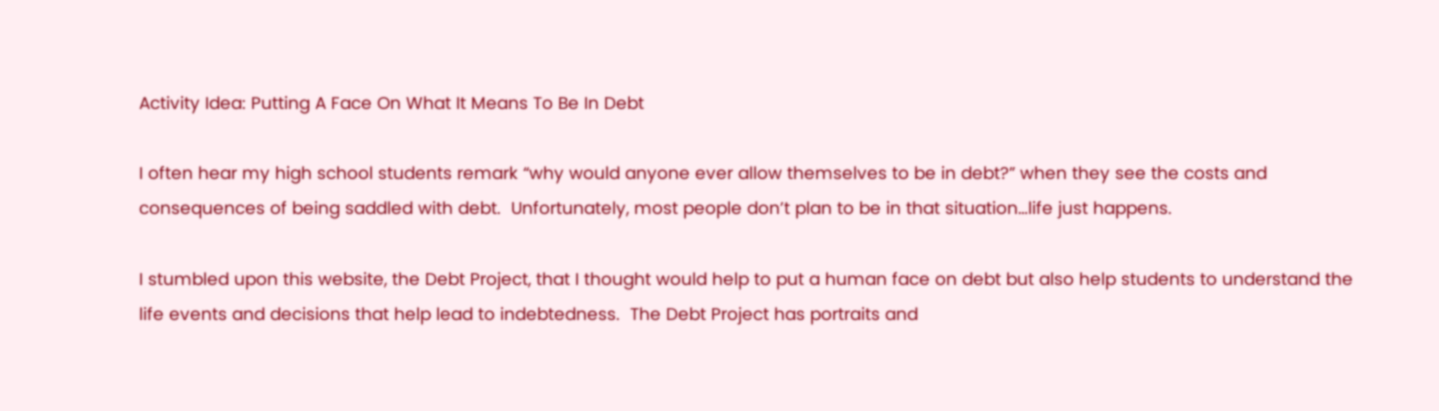Activity Idea: Putting A Face On What It Means To Be In Debt

I often hear my high school students remark “why would anyone ever allow themselves to be in debt?” when they see the costs and consequences of being saddled with debt.  Unfortunately, most people don’t plan to be in that situation…life just happens.

I stumbled upon this website, the Debt Project, that I thought would help to put a human face on debt but also help students to understand the life events and decisions that help lead to indebtedness.  The Debt Project has portraits and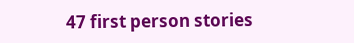47 first person stories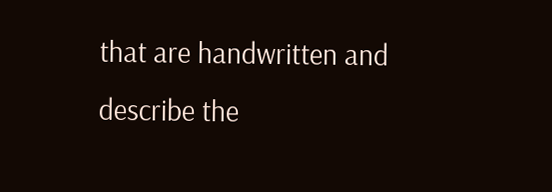that are handwritten and describe the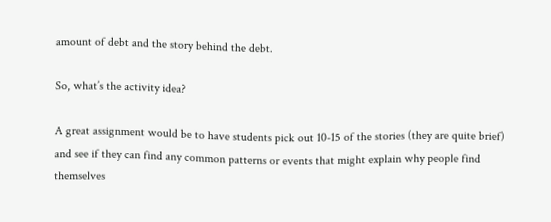amount of debt and the story behind the debt.

So, what’s the activity idea?

A great assignment would be to have students pick out 10-15 of the stories (they are quite brief) and see if they can find any common patterns or events that might explain why people find themselves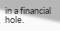in a financial hole.